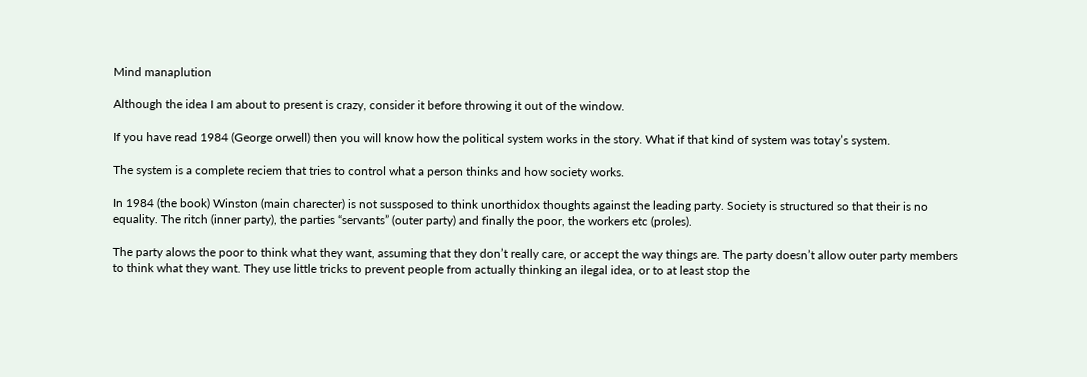Mind manaplution

Although the idea I am about to present is crazy, consider it before throwing it out of the window.

If you have read 1984 (George orwell) then you will know how the political system works in the story. What if that kind of system was totay’s system.

The system is a complete reciem that tries to control what a person thinks and how society works.

In 1984 (the book) Winston (main charecter) is not sussposed to think unorthidox thoughts against the leading party. Society is structured so that their is no equality. The ritch (inner party), the parties “servants” (outer party) and finally the poor, the workers etc (proles).

The party alows the poor to think what they want, assuming that they don’t really care, or accept the way things are. The party doesn’t allow outer party members to think what they want. They use little tricks to prevent people from actually thinking an ilegal idea, or to at least stop the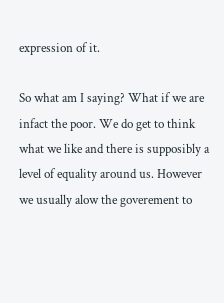expression of it.

So what am I saying? What if we are infact the poor. We do get to think what we like and there is supposibly a level of equality around us. However we usually alow the goverement to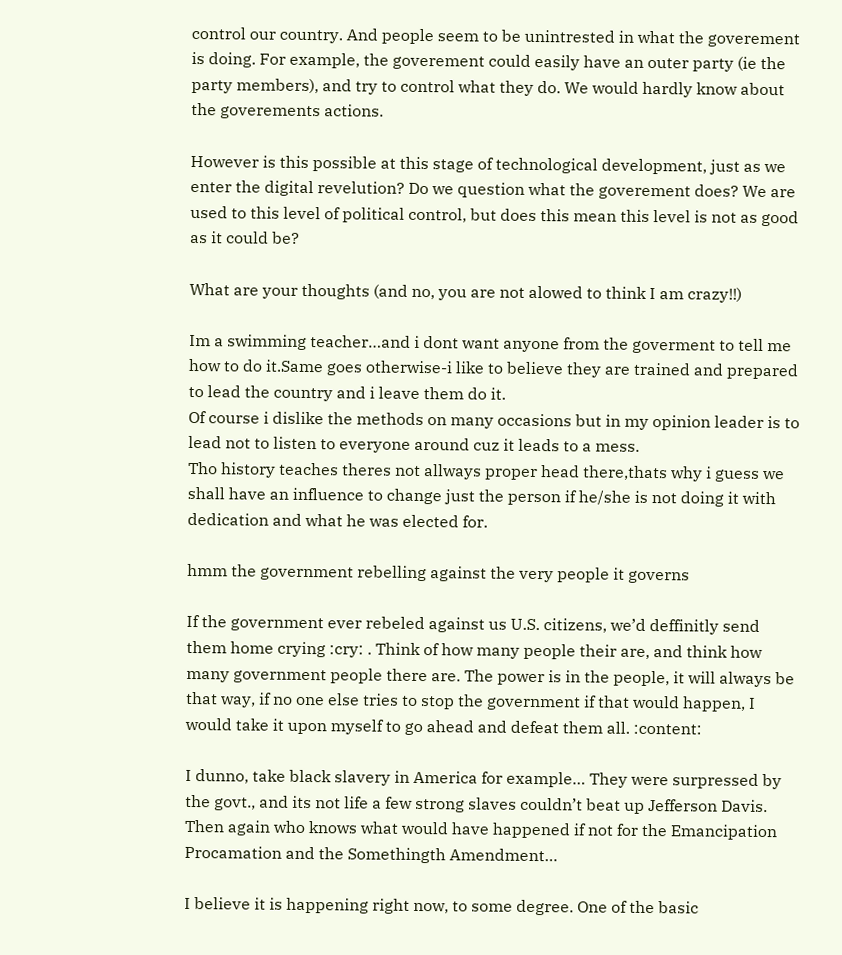control our country. And people seem to be unintrested in what the goverement is doing. For example, the goverement could easily have an outer party (ie the party members), and try to control what they do. We would hardly know about the goverements actions.

However is this possible at this stage of technological development, just as we enter the digital revelution? Do we question what the goverement does? We are used to this level of political control, but does this mean this level is not as good as it could be?

What are your thoughts (and no, you are not alowed to think I am crazy!!)

Im a swimming teacher…and i dont want anyone from the goverment to tell me how to do it.Same goes otherwise-i like to believe they are trained and prepared to lead the country and i leave them do it.
Of course i dislike the methods on many occasions but in my opinion leader is to lead not to listen to everyone around cuz it leads to a mess.
Tho history teaches theres not allways proper head there,thats why i guess we shall have an influence to change just the person if he/she is not doing it with dedication and what he was elected for.

hmm the government rebelling against the very people it governs

If the government ever rebeled against us U.S. citizens, we’d deffinitly send them home crying :cry: . Think of how many people their are, and think how many government people there are. The power is in the people, it will always be that way, if no one else tries to stop the government if that would happen, I would take it upon myself to go ahead and defeat them all. :content:

I dunno, take black slavery in America for example… They were surpressed by the govt., and its not life a few strong slaves couldn’t beat up Jefferson Davis. Then again who knows what would have happened if not for the Emancipation Procamation and the Somethingth Amendment…

I believe it is happening right now, to some degree. One of the basic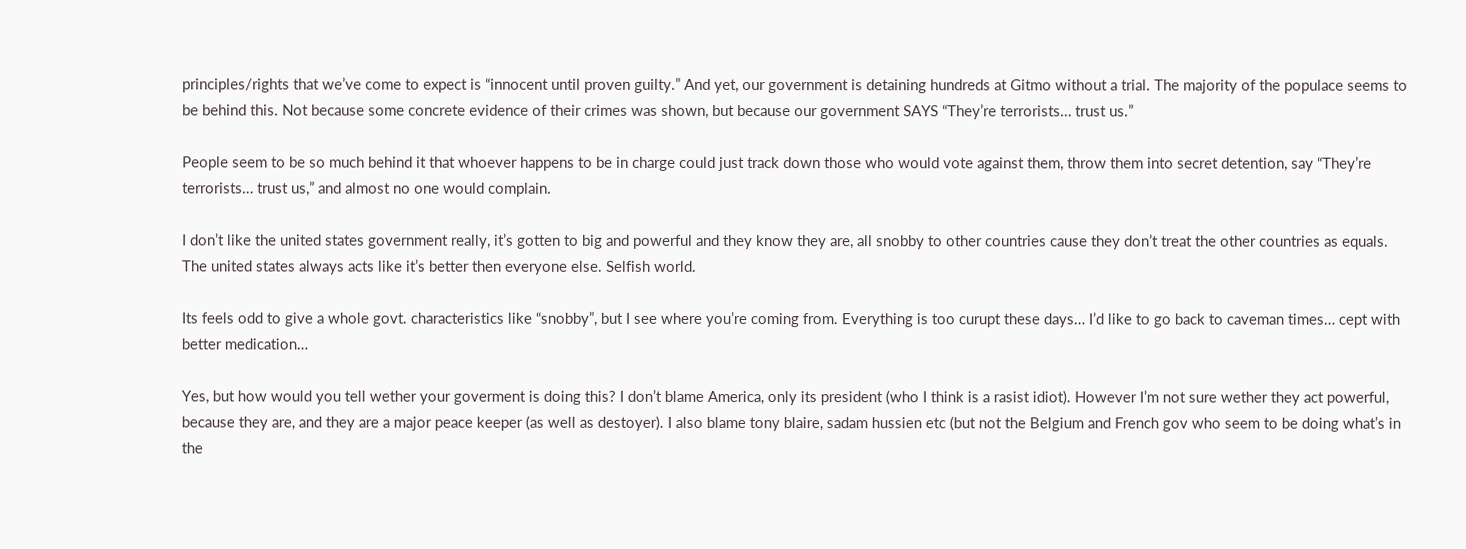principles/rights that we’ve come to expect is “innocent until proven guilty.” And yet, our government is detaining hundreds at Gitmo without a trial. The majority of the populace seems to be behind this. Not because some concrete evidence of their crimes was shown, but because our government SAYS “They’re terrorists… trust us.”

People seem to be so much behind it that whoever happens to be in charge could just track down those who would vote against them, throw them into secret detention, say “They’re terrorists… trust us,” and almost no one would complain.

I don’t like the united states government really, it’s gotten to big and powerful and they know they are, all snobby to other countries cause they don’t treat the other countries as equals. The united states always acts like it’s better then everyone else. Selfish world.

Its feels odd to give a whole govt. characteristics like “snobby”, but I see where you’re coming from. Everything is too curupt these days… I’d like to go back to caveman times… cept with better medication…

Yes, but how would you tell wether your goverment is doing this? I don’t blame America, only its president (who I think is a rasist idiot). However I’m not sure wether they act powerful, because they are, and they are a major peace keeper (as well as destoyer). I also blame tony blaire, sadam hussien etc (but not the Belgium and French gov who seem to be doing what’s in the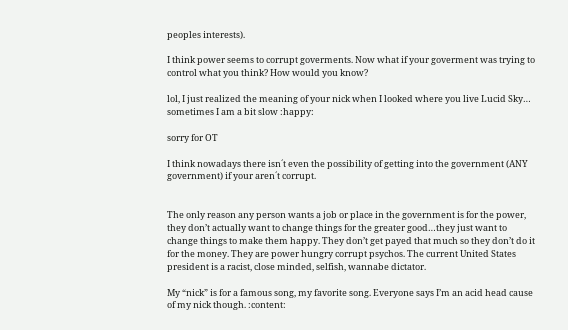peoples interests).

I think power seems to corrupt goverments. Now what if your goverment was trying to control what you think? How would you know?

lol, I just realized the meaning of your nick when I looked where you live Lucid Sky… sometimes I am a bit slow :happy:

sorry for OT

I think nowadays there isn´t even the possibility of getting into the government (ANY government) if your aren´t corrupt.


The only reason any person wants a job or place in the government is for the power, they don’t actually want to change things for the greater good…they just want to change things to make them happy. They don’t get payed that much so they don’t do it for the money. They are power hungry corrupt psychos. The current United States president is a racist, close minded, selfish, wannabe dictator.

My “nick” is for a famous song, my favorite song. Everyone says I’m an acid head cause of my nick though. :content: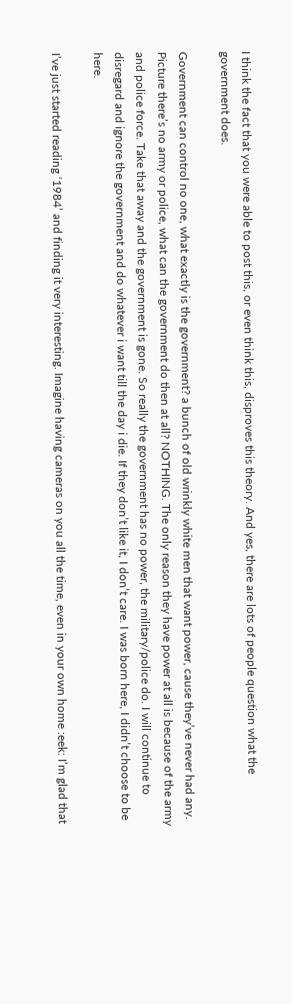I think the fact that you were able to post this, or even think this, disproves this theory. And yes, there are lots of people question what the government does.

Government can control no one, what exactly is the government? a bunch of old wrinkly white men that want power, cause they’ve never had any. Picture there’s no army or police, what can the government do then at all? NOTHING. The only reason they have power at all is because of the army and police force. Take that away and the government is gone. So really the government has no power, the military/police do. I will continue to disregard and ignore the government and do whatever i want till the day i die. If they don’t like it, I don’t care. I was born here, I didn’t choose to be here.

I’ve just started reading ‘1984’ and finding it very interesting. Imagine having cameras on you all the time, even in your own home :eek: I’m glad that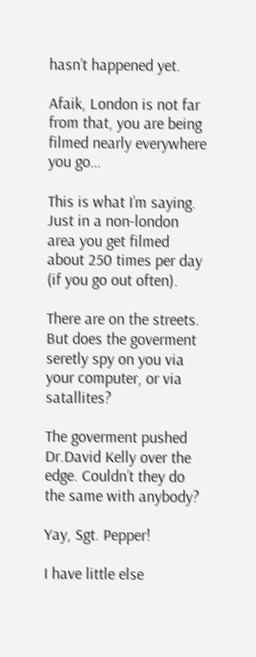hasn’t happened yet.

Afaik, London is not far from that, you are being filmed nearly everywhere you go…

This is what I’m saying. Just in a non-london area you get filmed about 250 times per day (if you go out often).

There are on the streets. But does the goverment seretly spy on you via your computer, or via satallites?

The goverment pushed Dr.David Kelly over the edge. Couldn’t they do the same with anybody?

Yay, Sgt. Pepper!

I have little else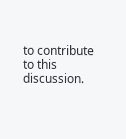to contribute to this discussion.